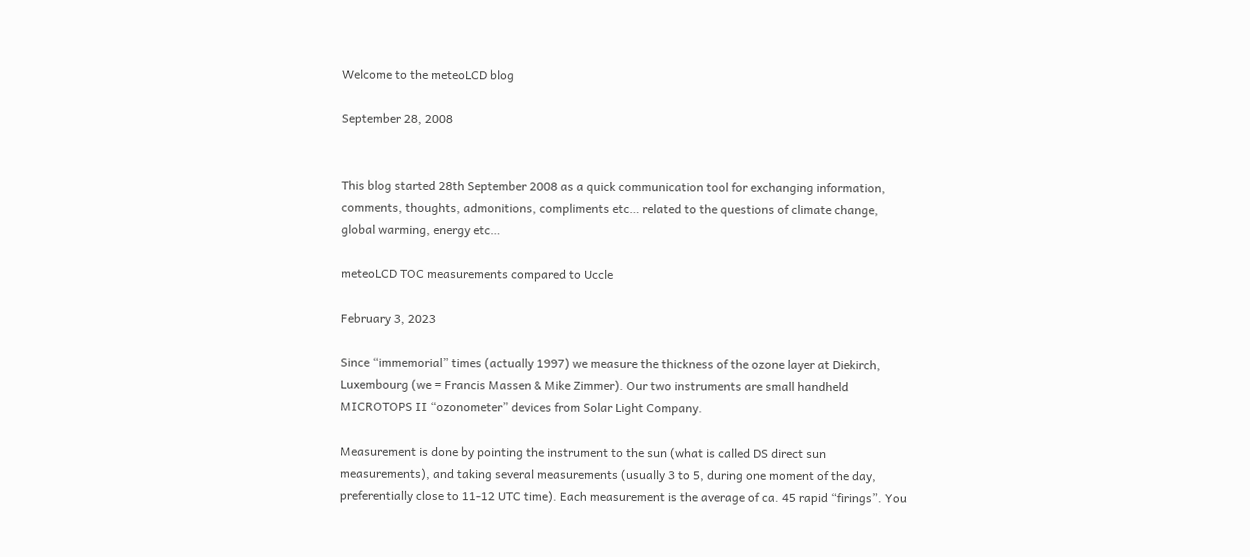Welcome to the meteoLCD blog

September 28, 2008


This blog started 28th September 2008 as a quick communication tool for exchanging information, comments, thoughts, admonitions, compliments etc… related to the questions of climate change, global warming, energy etc…

meteoLCD TOC measurements compared to Uccle

February 3, 2023

Since “immemorial” times (actually 1997) we measure the thickness of the ozone layer at Diekirch, Luxembourg (we = Francis Massen & Mike Zimmer). Our two instruments are small handheld MICROTOPS II “ozonometer” devices from Solar Light Company.

Measurement is done by pointing the instrument to the sun (what is called DS direct sun measurements), and taking several measurements (usually 3 to 5, during one moment of the day, preferentially close to 11-12 UTC time). Each measurement is the average of ca. 45 rapid “firings”. You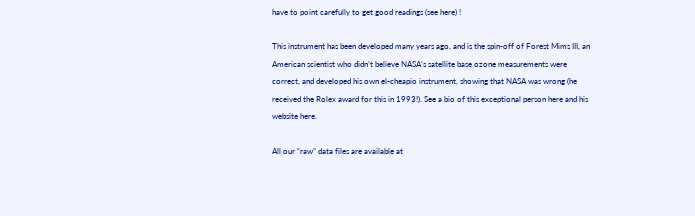have to point carefully to get good readings (see here) !

This instrument has been developed many years ago, and is the spin-off of Forest Mims III, an American scientist who didn’t believe NASA’s satellite base ozone measurements were correct, and developed his own el-cheapio instrument, showing that NASA was wrong (he received the Rolex award for this in 1993!). See a bio of this exceptional person here and his website here.

All our “raw” data files are available at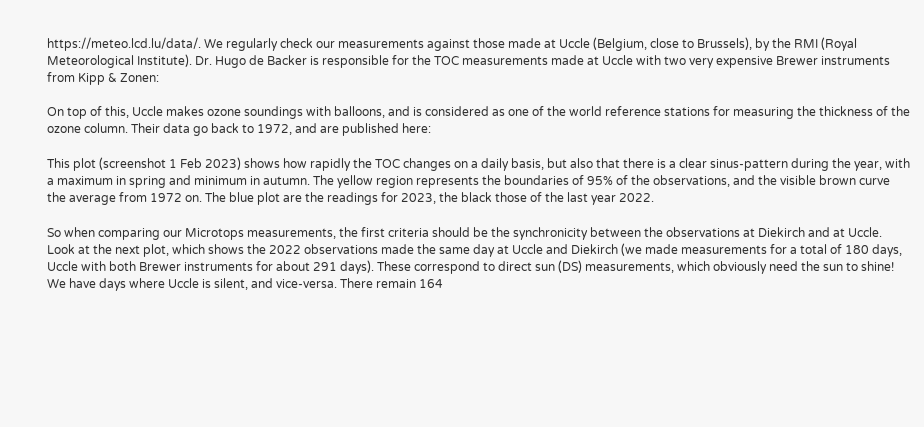https://meteo.lcd.lu/data/. We regularly check our measurements against those made at Uccle (Belgium, close to Brussels), by the RMI (Royal Meteorological Institute). Dr. Hugo de Backer is responsible for the TOC measurements made at Uccle with two very expensive Brewer instruments from Kipp & Zonen:

On top of this, Uccle makes ozone soundings with balloons, and is considered as one of the world reference stations for measuring the thickness of the ozone column. Their data go back to 1972, and are published here:

This plot (screenshot 1 Feb 2023) shows how rapidly the TOC changes on a daily basis, but also that there is a clear sinus-pattern during the year, with a maximum in spring and minimum in autumn. The yellow region represents the boundaries of 95% of the observations, and the visible brown curve the average from 1972 on. The blue plot are the readings for 2023, the black those of the last year 2022.

So when comparing our Microtops measurements, the first criteria should be the synchronicity between the observations at Diekirch and at Uccle. Look at the next plot, which shows the 2022 observations made the same day at Uccle and Diekirch (we made measurements for a total of 180 days, Uccle with both Brewer instruments for about 291 days). These correspond to direct sun (DS) measurements, which obviously need the sun to shine! We have days where Uccle is silent, and vice-versa. There remain 164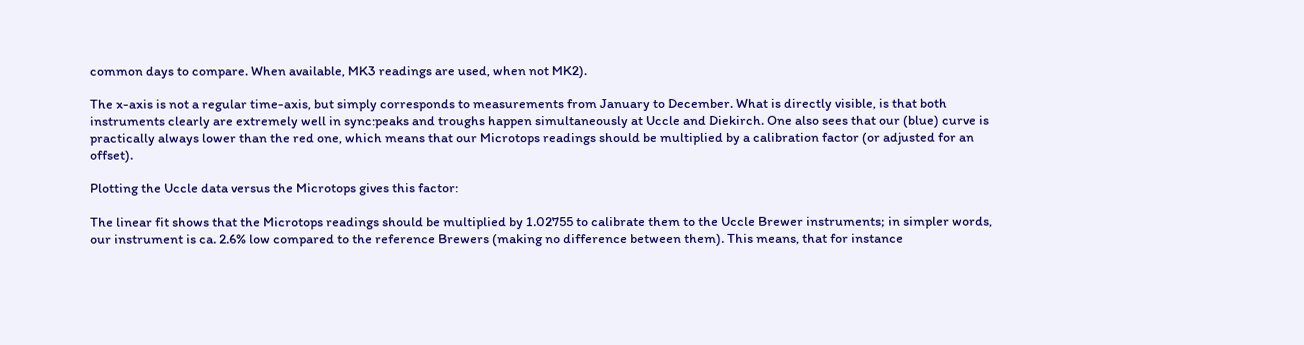common days to compare. When available, MK3 readings are used, when not MK2).

The x-axis is not a regular time-axis, but simply corresponds to measurements from January to December. What is directly visible, is that both instruments clearly are extremely well in sync:peaks and troughs happen simultaneously at Uccle and Diekirch. One also sees that our (blue) curve is practically always lower than the red one, which means that our Microtops readings should be multiplied by a calibration factor (or adjusted for an offset).

Plotting the Uccle data versus the Microtops gives this factor:

The linear fit shows that the Microtops readings should be multiplied by 1.02755 to calibrate them to the Uccle Brewer instruments; in simpler words, our instrument is ca. 2.6% low compared to the reference Brewers (making no difference between them). This means, that for instance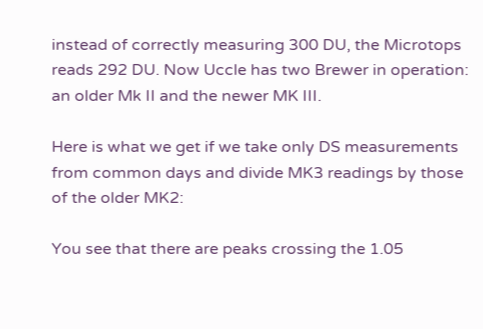instead of correctly measuring 300 DU, the Microtops reads 292 DU. Now Uccle has two Brewer in operation: an older Mk II and the newer MK III.

Here is what we get if we take only DS measurements from common days and divide MK3 readings by those of the older MK2:

You see that there are peaks crossing the 1.05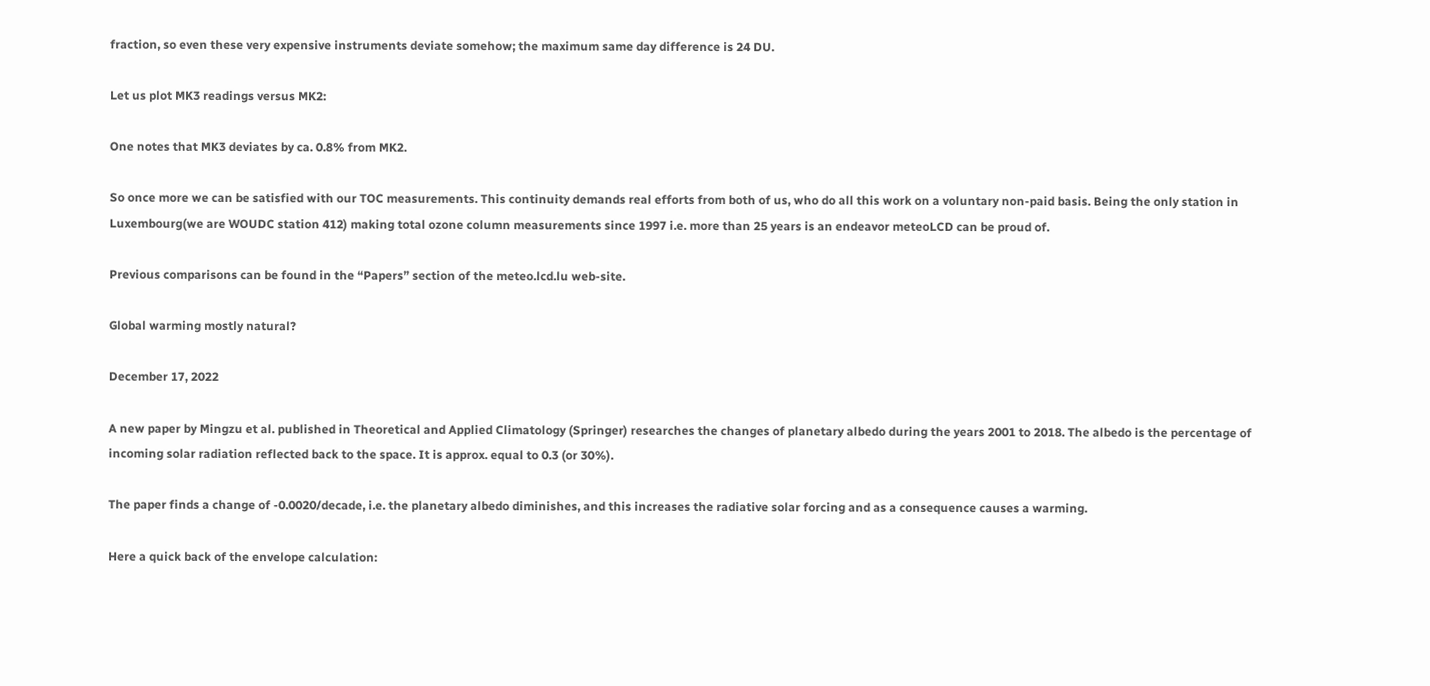fraction, so even these very expensive instruments deviate somehow; the maximum same day difference is 24 DU.

Let us plot MK3 readings versus MK2:

One notes that MK3 deviates by ca. 0.8% from MK2.

So once more we can be satisfied with our TOC measurements. This continuity demands real efforts from both of us, who do all this work on a voluntary non-paid basis. Being the only station in Luxembourg(we are WOUDC station 412) making total ozone column measurements since 1997 i.e. more than 25 years is an endeavor meteoLCD can be proud of.

Previous comparisons can be found in the “Papers” section of the meteo.lcd.lu web-site.

Global warming mostly natural?

December 17, 2022

A new paper by Mingzu et al. published in Theoretical and Applied Climatology (Springer) researches the changes of planetary albedo during the years 2001 to 2018. The albedo is the percentage of incoming solar radiation reflected back to the space. It is approx. equal to 0.3 (or 30%).

The paper finds a change of -0.0020/decade, i.e. the planetary albedo diminishes, and this increases the radiative solar forcing and as a consequence causes a warming.

Here a quick back of the envelope calculation: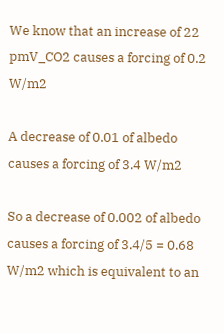We know that an increase of 22 pmV_CO2 causes a forcing of 0.2 W/m2

A decrease of 0.01 of albedo causes a forcing of 3.4 W/m2

So a decrease of 0.002 of albedo causes a forcing of 3.4/5 = 0.68 W/m2 which is equivalent to an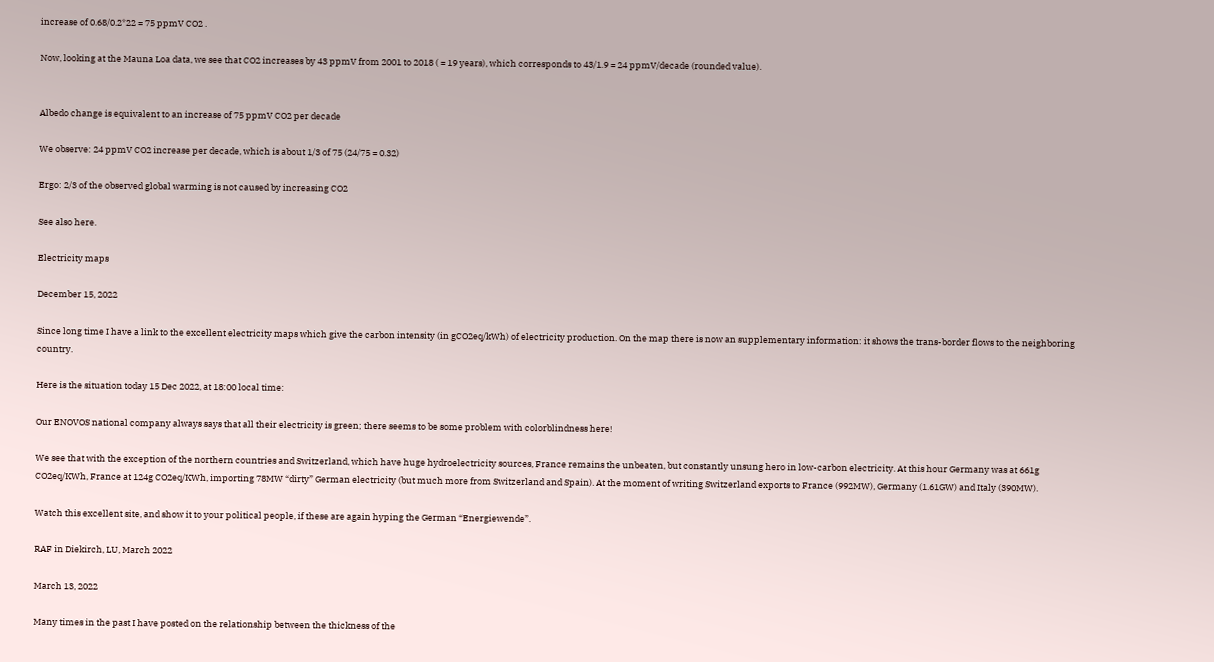increase of 0.68/0.2*22 = 75 ppmV CO2 .

Now, looking at the Mauna Loa data, we see that CO2 increases by 43 ppmV from 2001 to 2018 ( = 19 years), which corresponds to 43/1.9 = 24 ppmV/decade (rounded value).


Albedo change is equivalent to an increase of 75 ppmV CO2 per decade

We observe: 24 ppmV CO2 increase per decade, which is about 1/3 of 75 (24/75 = 0.32)

Ergo: 2/3 of the observed global warming is not caused by increasing CO2

See also here.

Electricity maps

December 15, 2022

Since long time I have a link to the excellent electricity maps which give the carbon intensity (in gCO2eq/kWh) of electricity production. On the map there is now an supplementary information: it shows the trans-border flows to the neighboring country.

Here is the situation today 15 Dec 2022, at 18:00 local time:

Our ENOVOS national company always says that all their electricity is green; there seems to be some problem with colorblindness here!

We see that with the exception of the northern countries and Switzerland, which have huge hydroelectricity sources, France remains the unbeaten, but constantly unsung hero in low-carbon electricity. At this hour Germany was at 661g CO2eq/KWh, France at 124g CO2eq/KWh, importing 78MW “dirty” German electricity (but much more from Switzerland and Spain). At the moment of writing Switzerland exports to France (992MW), Germany (1.61GW) and Italy (390MW).

Watch this excellent site, and show it to your political people, if these are again hyping the German “Energiewende”.

RAF in Diekirch, LU, March 2022

March 13, 2022

Many times in the past I have posted on the relationship between the thickness of the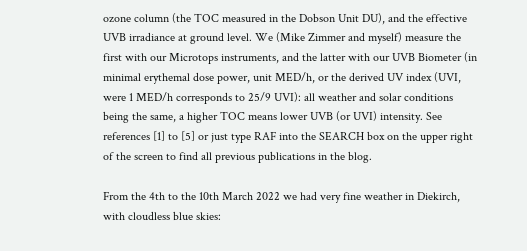ozone column (the TOC measured in the Dobson Unit DU), and the effective UVB irradiance at ground level. We (Mike Zimmer and myself) measure the first with our Microtops instruments, and the latter with our UVB Biometer (in minimal erythemal dose power, unit MED/h, or the derived UV index (UVI, were 1 MED/h corresponds to 25/9 UVI): all weather and solar conditions being the same, a higher TOC means lower UVB (or UVI) intensity. See references [1] to [5] or just type RAF into the SEARCH box on the upper right of the screen to find all previous publications in the blog.

From the 4th to the 10th March 2022 we had very fine weather in Diekirch, with cloudless blue skies: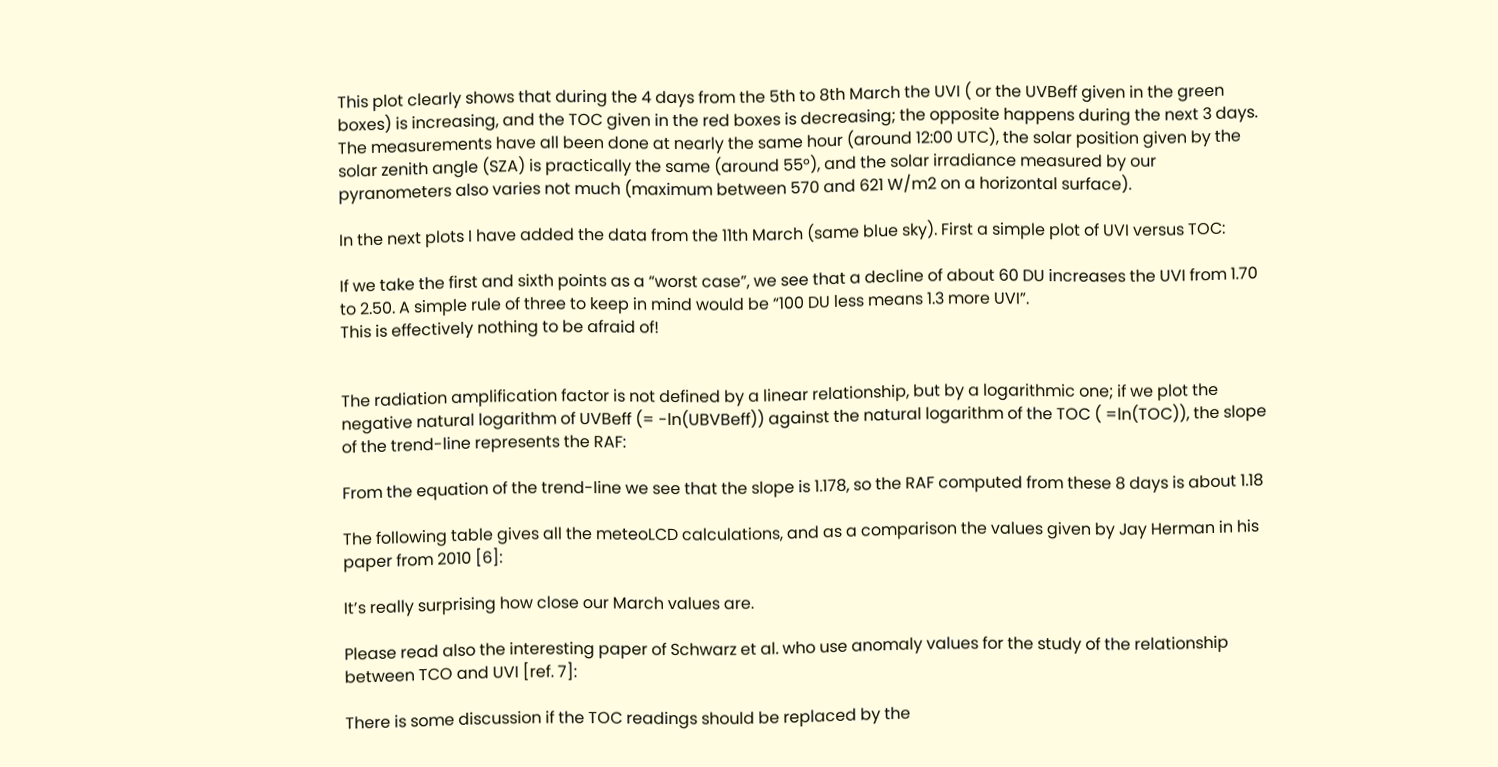This plot clearly shows that during the 4 days from the 5th to 8th March the UVI ( or the UVBeff given in the green boxes) is increasing, and the TOC given in the red boxes is decreasing; the opposite happens during the next 3 days. The measurements have all been done at nearly the same hour (around 12:00 UTC), the solar position given by the solar zenith angle (SZA) is practically the same (around 55°), and the solar irradiance measured by our pyranometers also varies not much (maximum between 570 and 621 W/m2 on a horizontal surface).

In the next plots I have added the data from the 11th March (same blue sky). First a simple plot of UVI versus TOC:

If we take the first and sixth points as a “worst case”, we see that a decline of about 60 DU increases the UVI from 1.70 to 2.50. A simple rule of three to keep in mind would be “100 DU less means 1.3 more UVI”.
This is effectively nothing to be afraid of!


The radiation amplification factor is not defined by a linear relationship, but by a logarithmic one; if we plot the negative natural logarithm of UVBeff (= -ln(UBVBeff)) against the natural logarithm of the TOC ( =ln(TOC)), the slope of the trend-line represents the RAF:

From the equation of the trend-line we see that the slope is 1.178, so the RAF computed from these 8 days is about 1.18

The following table gives all the meteoLCD calculations, and as a comparison the values given by Jay Herman in his paper from 2010 [6]:

It’s really surprising how close our March values are.

Please read also the interesting paper of Schwarz et al. who use anomaly values for the study of the relationship between TCO and UVI [ref. 7]:

There is some discussion if the TOC readings should be replaced by the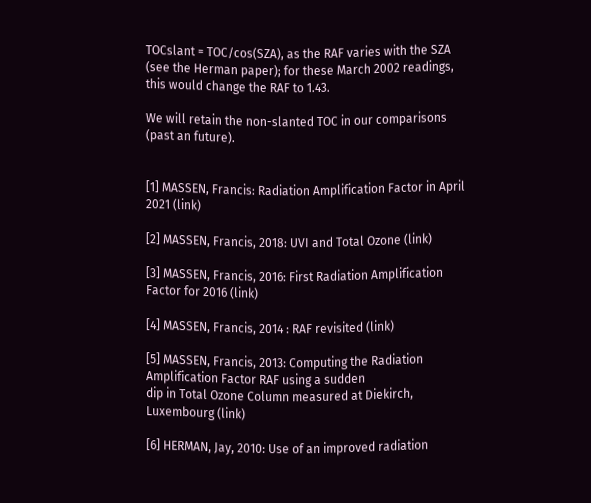TOCslant = TOC/cos(SZA), as the RAF varies with the SZA (see the Herman paper); for these March 2002 readings, this would change the RAF to 1.43.

We will retain the non-slanted TOC in our comparisons (past an future).


[1] MASSEN, Francis: Radiation Amplification Factor in April 2021 (link)

[2] MASSEN, Francis, 2018: UVI and Total Ozone (link)

[3] MASSEN, Francis, 2016: First Radiation Amplification Factor for 2016 (link)

[4] MASSEN, Francis, 2014 : RAF revisited (link)

[5] MASSEN, Francis, 2013: Computing the Radiation Amplification Factor RAF using a sudden
dip in Total Ozone Column measured at Diekirch, Luxembourg (link)

[6] HERMAN, Jay, 2010: Use of an improved radiation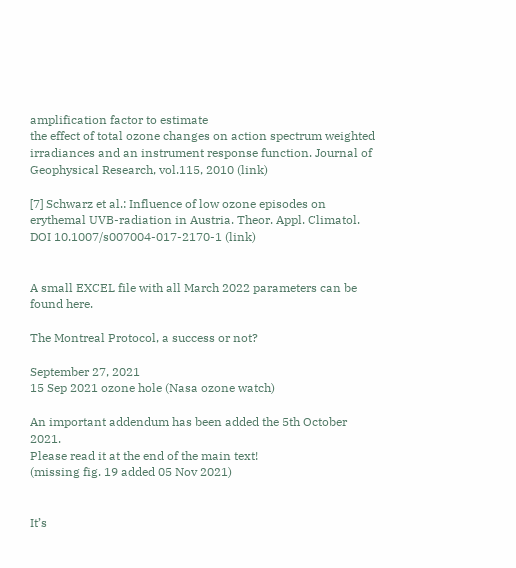amplification factor to estimate
the effect of total ozone changes on action spectrum weighted irradiances and an instrument response function. Journal of Geophysical Research, vol.115, 2010 (link)

[7] Schwarz et al.: Influence of low ozone episodes on erythemal UVB-radiation in Austria. Theor. Appl. Climatol. DOI 10.1007/s007004-017-2170-1 (link)


A small EXCEL file with all March 2022 parameters can be found here.

The Montreal Protocol, a success or not?

September 27, 2021
15 Sep 2021 ozone hole (Nasa ozone watch)

An important addendum has been added the 5th October 2021.
Please read it at the end of the main text!
(missing fig. 19 added 05 Nov 2021)


It’s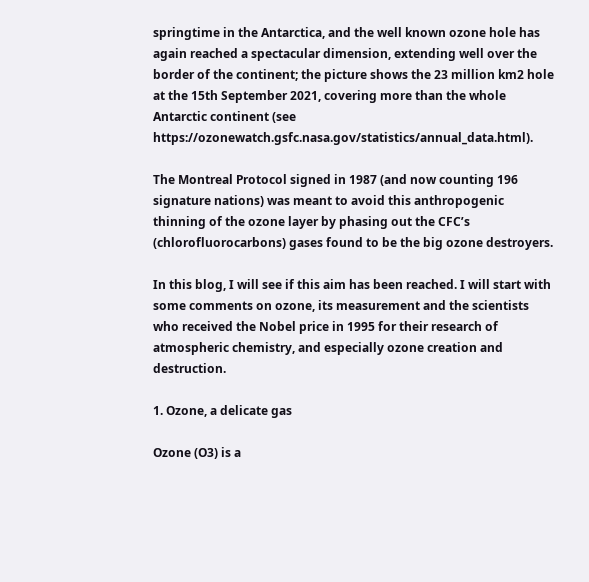springtime in the Antarctica, and the well known ozone hole has again reached a spectacular dimension, extending well over the border of the continent; the picture shows the 23 million km2 hole at the 15th September 2021, covering more than the whole Antarctic continent (see https://ozonewatch.gsfc.nasa.gov/statistics/annual_data.html).

The Montreal Protocol signed in 1987 (and now counting 196 signature nations) was meant to avoid this anthropogenic thinning of the ozone layer by phasing out the CFC’s (chlorofluorocarbons) gases found to be the big ozone destroyers.

In this blog, I will see if this aim has been reached. I will start with some comments on ozone, its measurement and the scientists who received the Nobel price in 1995 for their research of atmospheric chemistry, and especially ozone creation and destruction.

1. Ozone, a delicate gas

Ozone (O3) is a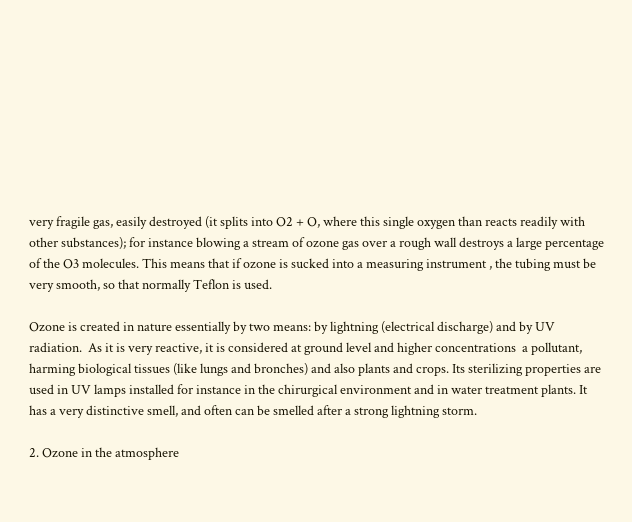very fragile gas, easily destroyed (it splits into O2 + O, where this single oxygen than reacts readily with other substances); for instance blowing a stream of ozone gas over a rough wall destroys a large percentage of the O3 molecules. This means that if ozone is sucked into a measuring instrument , the tubing must be very smooth, so that normally Teflon is used.

Ozone is created in nature essentially by two means: by lightning (electrical discharge) and by UV radiation.  As it is very reactive, it is considered at ground level and higher concentrations  a pollutant, harming biological tissues (like lungs and bronches) and also plants and crops. Its sterilizing properties are used in UV lamps installed for instance in the chirurgical environment and in water treatment plants. It has a very distinctive smell, and often can be smelled after a strong lightning storm.

2. Ozone in the atmosphere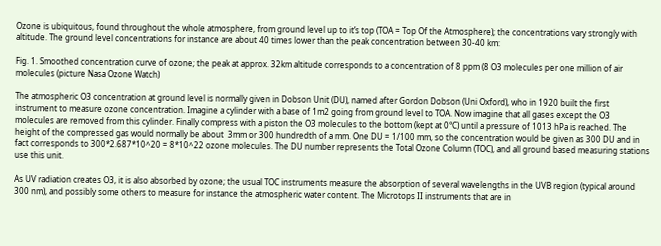Ozone is ubiquitous, found throughout the whole atmosphere, from ground level up to it’s top (TOA = Top Of the Atmosphere); the concentrations vary strongly with altitude. The ground level concentrations for instance are about 40 times lower than the peak concentration between 30-40 km:

Fig. 1. Smoothed concentration curve of ozone; the peak at approx. 32km altitude corresponds to a concentration of 8 ppm (8 O3 molecules per one million of air molecules (picture Nasa Ozone Watch)

The atmospheric O3 concentration at ground level is normally given in Dobson Unit (DU), named after Gordon Dobson (Uni Oxford), who in 1920 built the first instrument to measure ozone concentration. Imagine a cylinder with a base of 1m2 going from ground level to TOA. Now imagine that all gases except the O3 molecules are removed from this cylinder. Finally compress with a piston the O3 molecules to the bottom (kept at 0°C) until a pressure of 1013 hPa is reached. The height of the compressed gas would normally be about  3mm or 300 hundredth of a mm. One DU = 1/100 mm, so the concentration would be given as 300 DU and in fact corresponds to 300*2.687*10^20 = 8*10^22 ozone molecules. The DU number represents the Total Ozone Column (TOC), and all ground based measuring stations use this unit.

As UV radiation creates O3, it is also absorbed by ozone; the usual TOC instruments measure the absorption of several wavelengths in the UVB region (typical around 300 nm), and possibly some others to measure for instance the atmospheric water content. The Microtops II instruments that are in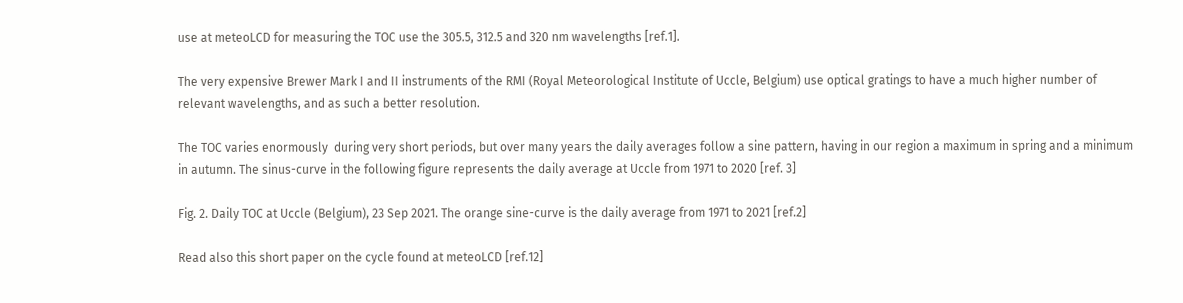use at meteoLCD for measuring the TOC use the 305.5, 312.5 and 320 nm wavelengths [ref.1].

The very expensive Brewer Mark I and II instruments of the RMI (Royal Meteorological Institute of Uccle, Belgium) use optical gratings to have a much higher number of relevant wavelengths, and as such a better resolution.

The TOC varies enormously  during very short periods, but over many years the daily averages follow a sine pattern, having in our region a maximum in spring and a minimum in autumn. The sinus-curve in the following figure represents the daily average at Uccle from 1971 to 2020 [ref. 3]

Fig. 2. Daily TOC at Uccle (Belgium), 23 Sep 2021. The orange sine-curve is the daily average from 1971 to 2021 [ref.2]

Read also this short paper on the cycle found at meteoLCD [ref.12]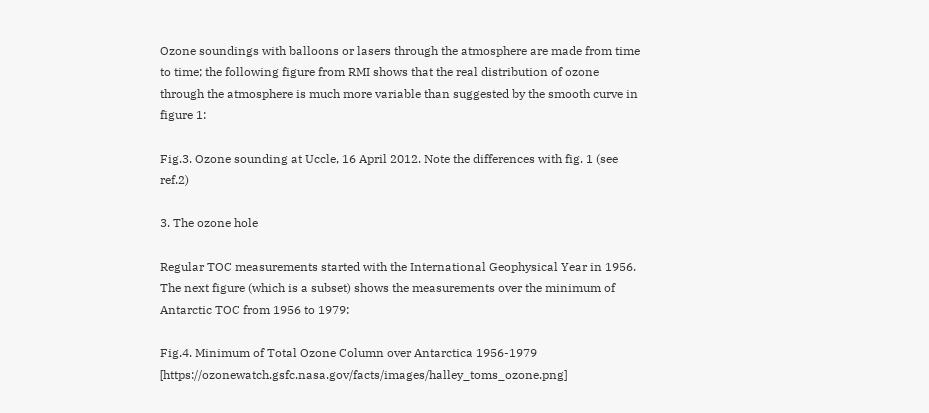Ozone soundings with balloons or lasers through the atmosphere are made from time to time; the following figure from RMI shows that the real distribution of ozone through the atmosphere is much more variable than suggested by the smooth curve in figure 1:

Fig.3. Ozone sounding at Uccle, 16 April 2012. Note the differences with fig. 1 (see ref.2)

3. The ozone hole

Regular TOC measurements started with the International Geophysical Year in 1956. The next figure (which is a subset) shows the measurements over the minimum of Antarctic TOC from 1956 to 1979:

Fig.4. Minimum of Total Ozone Column over Antarctica 1956-1979 [https://ozonewatch.gsfc.nasa.gov/facts/images/halley_toms_ozone.png]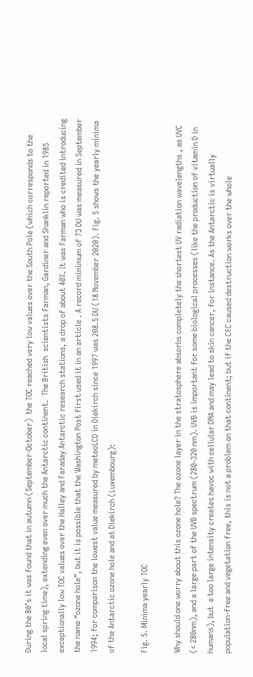During the 80’s it was found that in autumn (September-October)  the TOC reached very low values over the South Pole (which corresponds to the local spring time), extending even over much the Antarctic continent.  The British  scientists Farman, Gardiner and Shanklin reported in 1985 exceptionally low TOC values over the Halley and Faraday Antarctic research stations, a drop of about 40%. It was Farman who is credited introducing the name “ozone hole”, but it is possible that the Washington Post first used it in an article . A record minimum of 73 DU was measured in September 1994; for comparison the lowest value measured by meteoLCD in Diekirch since 1997 was 208.5 DU (18 November 2020). Fig. 5 shows the yearly minima of the Antarctic ozone hole and at Diekirch (Luxembourg):

Fig. 5. Minima yearly TOC

Why should one worry about this ozone hole? The ozone layer in the stratosphere absorbs completely the shortest UV radiation wavelengths , as UVC (< 280nm), and a large part of the UVB spectrum (280-320 nm). UVB is important for some biological processes (like the production of vitamin D in humans), but  a too large intensity creates havoc with cellular DNA and may lead to skin cancer, for instance. As the Antarctic is virtually population-free and vegetation free, this is not a problem on that continent; but if the CFC caused destruction works over the whole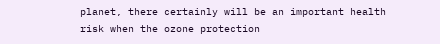planet, there certainly will be an important health risk when the ozone protection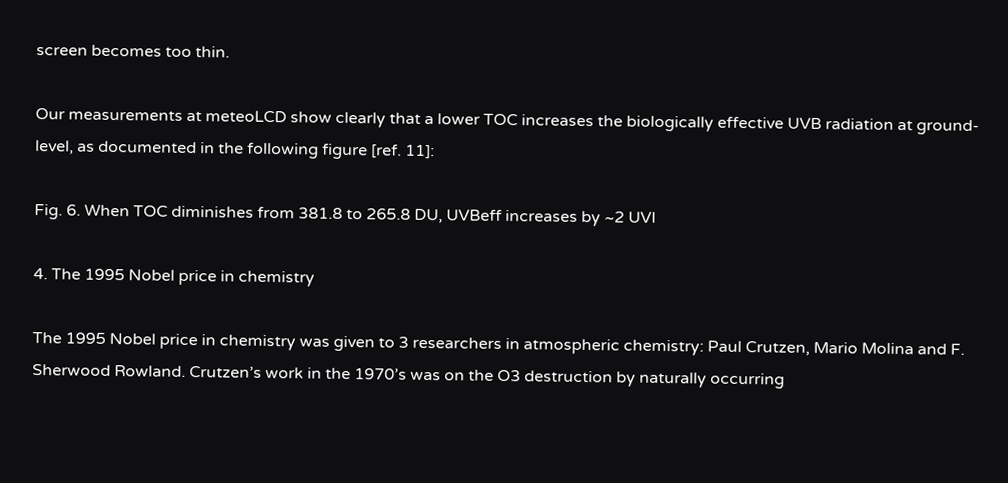screen becomes too thin.

Our measurements at meteoLCD show clearly that a lower TOC increases the biologically effective UVB radiation at ground-level, as documented in the following figure [ref. 11]:

Fig. 6. When TOC diminishes from 381.8 to 265.8 DU, UVBeff increases by ~2 UVI

4. The 1995 Nobel price in chemistry

The 1995 Nobel price in chemistry was given to 3 researchers in atmospheric chemistry: Paul Crutzen, Mario Molina and F. Sherwood Rowland. Crutzen’s work in the 1970’s was on the O3 destruction by naturally occurring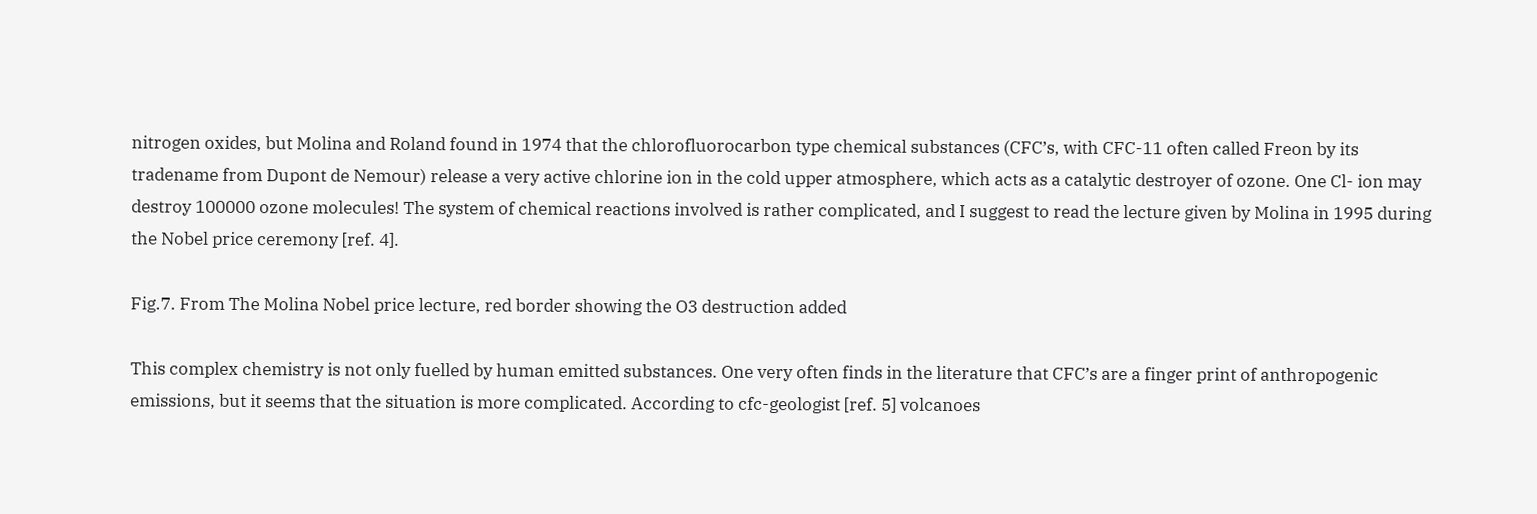nitrogen oxides, but Molina and Roland found in 1974 that the chlorofluorocarbon type chemical substances (CFC’s, with CFC-11 often called Freon by its tradename from Dupont de Nemour) release a very active chlorine ion in the cold upper atmosphere, which acts as a catalytic destroyer of ozone. One Cl- ion may destroy 100000 ozone molecules! The system of chemical reactions involved is rather complicated, and I suggest to read the lecture given by Molina in 1995 during the Nobel price ceremony [ref. 4].

Fig.7. From The Molina Nobel price lecture, red border showing the O3 destruction added

This complex chemistry is not only fuelled by human emitted substances. One very often finds in the literature that CFC’s are a finger print of anthropogenic emissions, but it seems that the situation is more complicated. According to cfc-geologist [ref. 5] volcanoes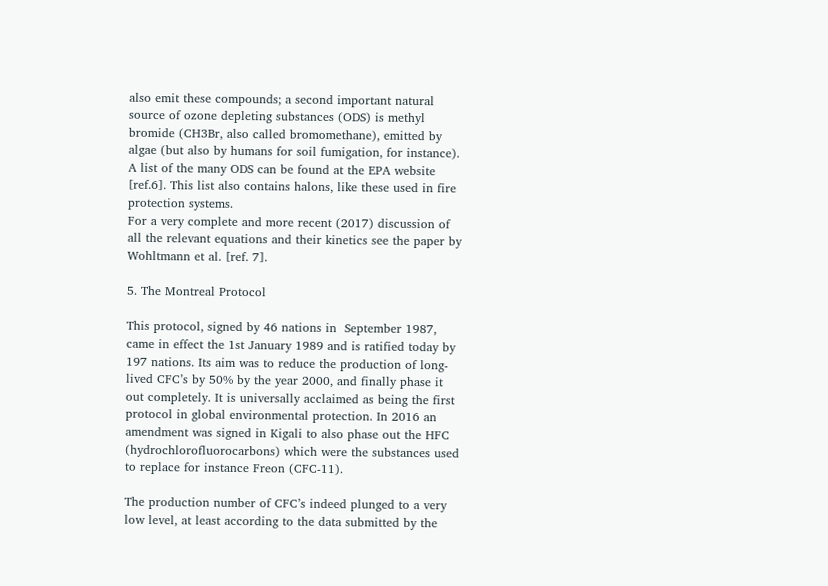also emit these compounds; a second important natural source of ozone depleting substances (ODS) is methyl bromide (CH3Br, also called bromomethane), emitted by algae (but also by humans for soil fumigation, for instance). A list of the many ODS can be found at the EPA website [ref.6]. This list also contains halons, like these used in fire protection systems.
For a very complete and more recent (2017) discussion of all the relevant equations and their kinetics see the paper by Wohltmann et al. [ref. 7].

5. The Montreal Protocol

This protocol, signed by 46 nations in  September 1987, came in effect the 1st January 1989 and is ratified today by 197 nations. Its aim was to reduce the production of long-lived CFC’s by 50% by the year 2000, and finally phase it out completely. It is universally acclaimed as being the first protocol in global environmental protection. In 2016 an amendment was signed in Kigali to also phase out the HFC (hydrochlorofluorocarbons) which were the substances used to replace for instance Freon (CFC-11).

The production number of CFC’s indeed plunged to a very low level, at least according to the data submitted by the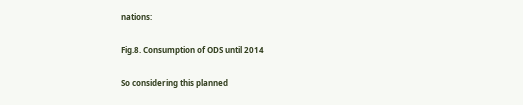nations:

Fig.8. Consumption of ODS until 2014

So considering this planned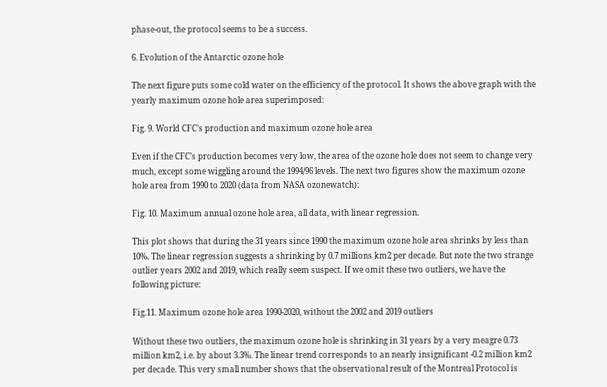phase-out, the protocol seems to be a success.

6. Evolution of the Antarctic ozone hole

The next figure puts some cold water on the efficiency of the protocol. It shows the above graph with the yearly maximum ozone hole area superimposed:

Fig. 9. World CFC’s production and maximum ozone hole area

Even if the CFC’s production becomes very low, the area of the ozone hole does not seem to change very much, except some wiggling around the 1994/96 levels. The next two figures show the maximum ozone hole area from 1990 to 2020 (data from NASA ozonewatch):

Fig. 10. Maximum annual ozone hole area, all data, with linear regression.

This plot shows that during the 31 years since 1990 the maximum ozone hole area shrinks by less than 10%. The linear regression suggests a shrinking by 0.7 millions km2 per decade. But note the two strange outlier years 2002 and 2019, which really seem suspect. If we omit these two outliers, we have the following picture:

Fig.11. Maximum ozone hole area 1990-2020, without the 2002 and 2019 outliers

Without these two outliers, the maximum ozone hole is shrinking in 31 years by a very meagre 0.73 million km2, i.e. by about 3.3%. The linear trend corresponds to an nearly insignificant -0.2 million km2 per decade. This very small number shows that the observational result of the Montreal Protocol is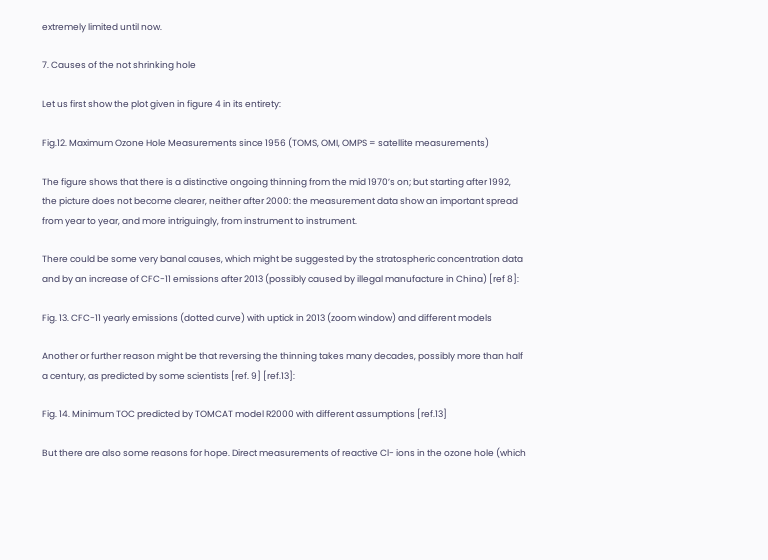extremely limited until now.

7. Causes of the not shrinking hole

Let us first show the plot given in figure 4 in its entirety:

Fig.12. Maximum Ozone Hole Measurements since 1956 (TOMS, OMI, OMPS = satellite measurements)

The figure shows that there is a distinctive ongoing thinning from the mid 1970’s on; but starting after 1992, the picture does not become clearer, neither after 2000: the measurement data show an important spread from year to year, and more intriguingly, from instrument to instrument.

There could be some very banal causes, which might be suggested by the stratospheric concentration data and by an increase of CFC-11 emissions after 2013 (possibly caused by illegal manufacture in China) [ref 8]:

Fig. 13. CFC-11 yearly emissions (dotted curve) with uptick in 2013 (zoom window) and different models

Another or further reason might be that reversing the thinning takes many decades, possibly more than half a century, as predicted by some scientists [ref. 9] [ref.13]:

Fig. 14. Minimum TOC predicted by TOMCAT model R2000 with different assumptions [ref.13]

But there are also some reasons for hope. Direct measurements of reactive Cl- ions in the ozone hole (which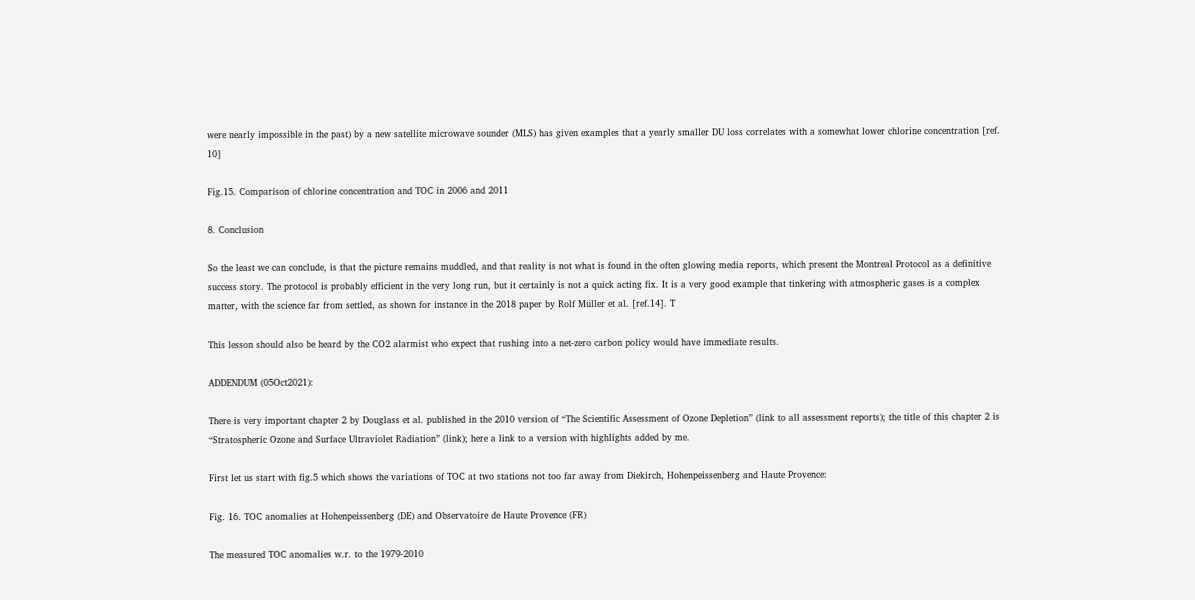were nearly impossible in the past) by a new satellite microwave sounder (MLS) has given examples that a yearly smaller DU loss correlates with a somewhat lower chlorine concentration [ref. 10]

Fig.15. Comparison of chlorine concentration and TOC in 2006 and 2011

8. Conclusion

So the least we can conclude, is that the picture remains muddled, and that reality is not what is found in the often glowing media reports, which present the Montreal Protocol as a definitive success story. The protocol is probably efficient in the very long run, but it certainly is not a quick acting fix. It is a very good example that tinkering with atmospheric gases is a complex matter, with the science far from settled, as shown for instance in the 2018 paper by Rolf Müller et al. [ref.14]. T

This lesson should also be heard by the CO2 alarmist who expect that rushing into a net-zero carbon policy would have immediate results.

ADDENDUM (05Oct2021):

There is very important chapter 2 by Douglass et al. published in the 2010 version of “The Scientific Assessment of Ozone Depletion” (link to all assessment reports); the title of this chapter 2 is “Stratospheric Ozone and Surface Ultraviolet Radiation” (link); here a link to a version with highlights added by me.

First let us start with fig.5 which shows the variations of TOC at two stations not too far away from Diekirch, Hohenpeissenberg and Haute Provence:

Fig. 16. TOC anomalies at Hohenpeissenberg (DE) and Observatoire de Haute Provence (FR)

The measured TOC anomalies w.r. to the 1979-2010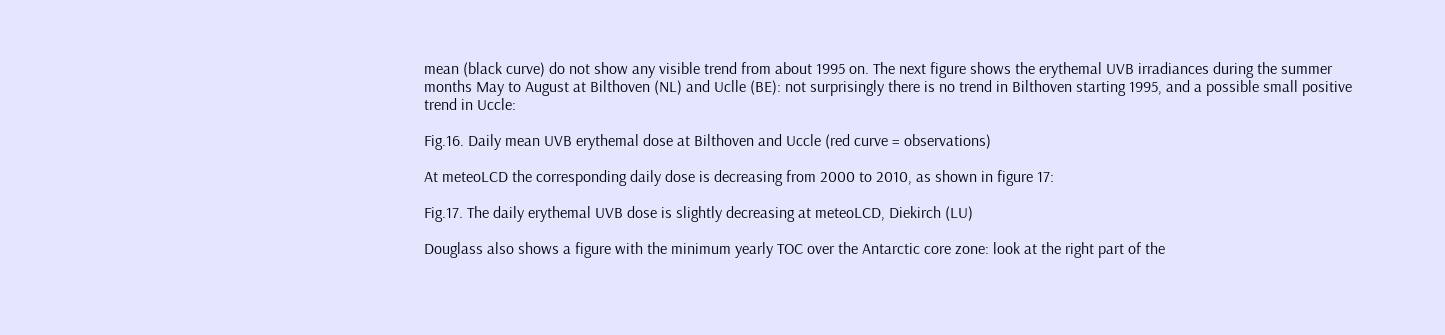mean (black curve) do not show any visible trend from about 1995 on. The next figure shows the erythemal UVB irradiances during the summer months May to August at Bilthoven (NL) and Uclle (BE): not surprisingly there is no trend in Bilthoven starting 1995, and a possible small positive trend in Uccle:

Fig.16. Daily mean UVB erythemal dose at Bilthoven and Uccle (red curve = observations)

At meteoLCD the corresponding daily dose is decreasing from 2000 to 2010, as shown in figure 17:

Fig.17. The daily erythemal UVB dose is slightly decreasing at meteoLCD, Diekirch (LU)

Douglass also shows a figure with the minimum yearly TOC over the Antarctic core zone: look at the right part of the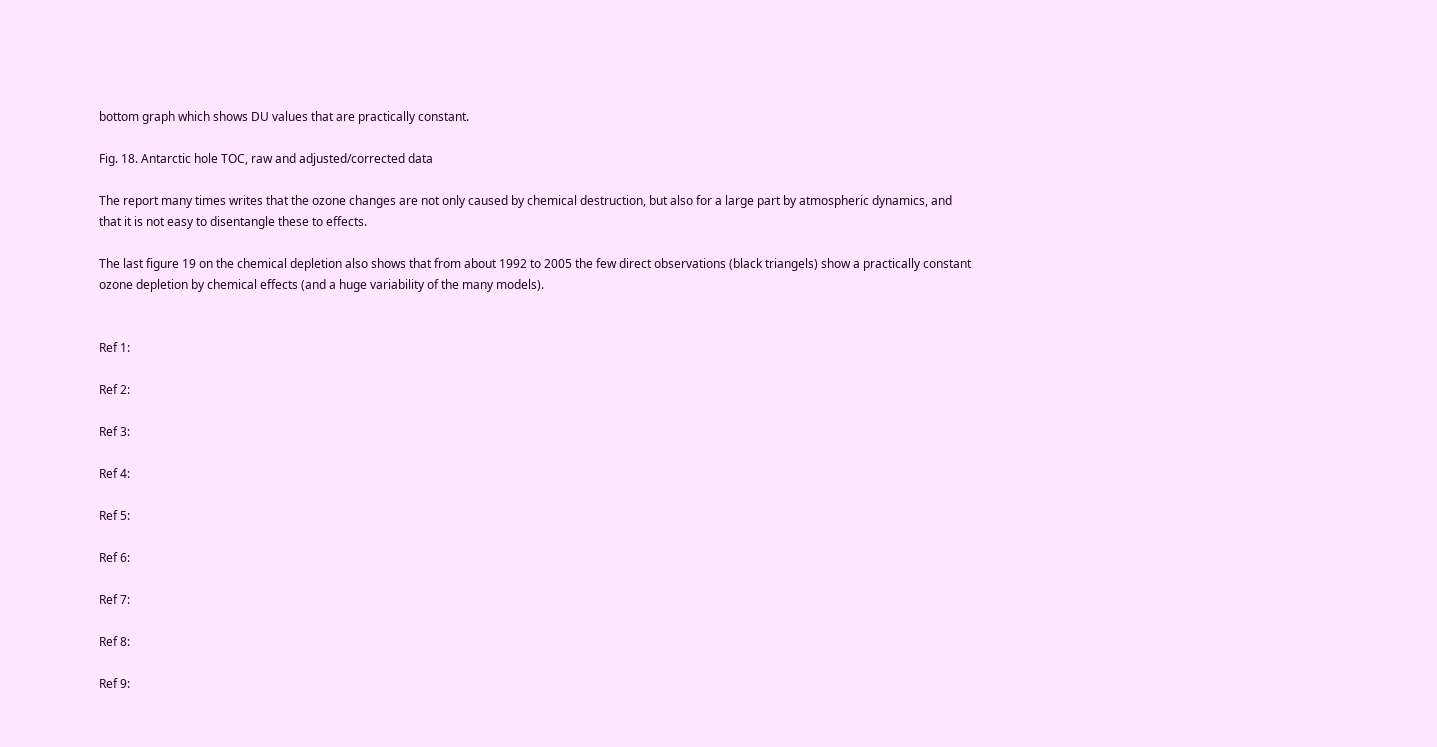bottom graph which shows DU values that are practically constant.

Fig. 18. Antarctic hole TOC, raw and adjusted/corrected data

The report many times writes that the ozone changes are not only caused by chemical destruction, but also for a large part by atmospheric dynamics, and that it is not easy to disentangle these to effects.

The last figure 19 on the chemical depletion also shows that from about 1992 to 2005 the few direct observations (black triangels) show a practically constant ozone depletion by chemical effects (and a huge variability of the many models).


Ref 1:

Ref 2:

Ref 3:

Ref 4:

Ref 5:

Ref 6:

Ref 7:

Ref 8:

Ref 9: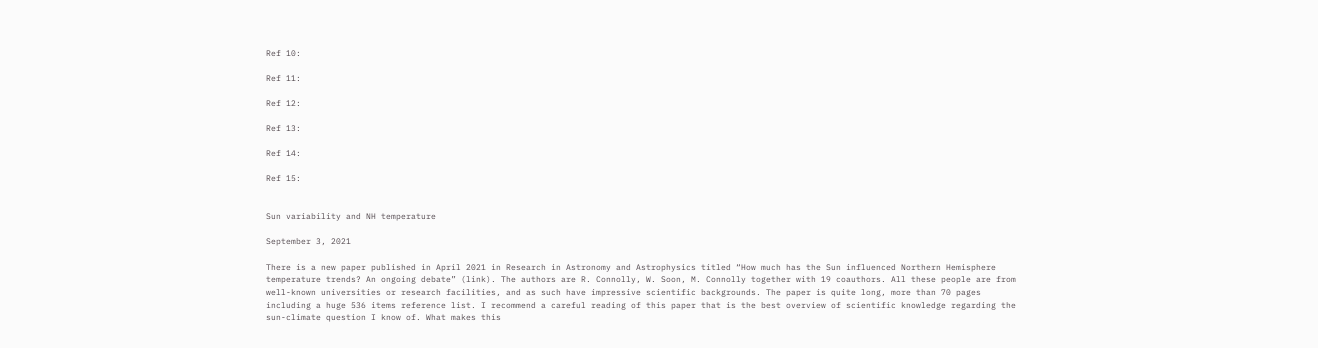Ref 10:

Ref 11:

Ref 12:

Ref 13:

Ref 14:

Ref 15:


Sun variability and NH temperature

September 3, 2021

There is a new paper published in April 2021 in Research in Astronomy and Astrophysics titled “How much has the Sun influenced Northern Hemisphere temperature trends? An ongoing debate” (link). The authors are R. Connolly, W. Soon, M. Connolly together with 19 coauthors. All these people are from well-known universities or research facilities, and as such have impressive scientific backgrounds. The paper is quite long, more than 70 pages including a huge 536 items reference list. I recommend a careful reading of this paper that is the best overview of scientific knowledge regarding the sun-climate question I know of. What makes this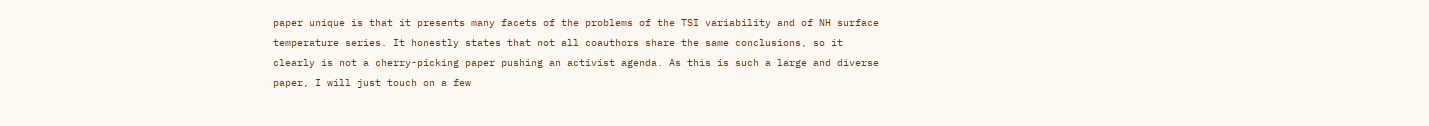paper unique is that it presents many facets of the problems of the TSI variability and of NH surface temperature series. It honestly states that not all coauthors share the same conclusions, so it clearly is not a cherry-picking paper pushing an activist agenda. As this is such a large and diverse paper, I will just touch on a few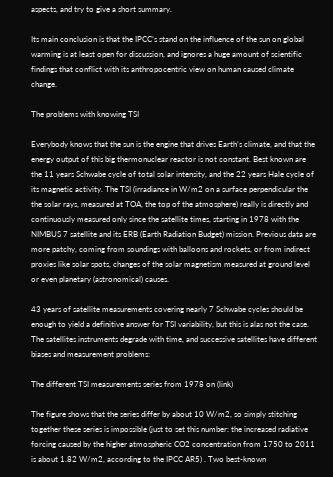aspects, and try to give a short summary.

Its main conclusion is that the IPCC’s stand on the influence of the sun on global warming is at least open for discussion, and ignores a huge amount of scientific findings that conflict with its anthropocentric view on human caused climate change.

The problems with knowing TSI

Everybody knows that the sun is the engine that drives Earth’s climate, and that the energy output of this big thermonuclear reactor is not constant. Best known are the 11 years Schwabe cycle of total solar intensity, and the 22 years Hale cycle of its magnetic activity. The TSI (irradiance in W/m2 on a surface perpendicular the the solar rays, measured at TOA, the top of the atmosphere) really is directly and continuously measured only since the satellite times, starting in 1978 with the NIMBUS 7 satellite and its ERB (Earth Radiation Budget) mission. Previous data are more patchy, coming from soundings with balloons and rockets, or from indirect proxies like solar spots, changes of the solar magnetism measured at ground level or even planetary (astronomical) causes.

43 years of satellite measurements covering nearly 7 Schwabe cycles should be enough to yield a definitive answer for TSI variability, but this is alas not the case. The satellites instruments degrade with time, and successive satellites have different biases and measurement problems:

The different TSI measurements series from 1978 on (link)

The figure shows that the series differ by about 10 W/m2, so simply stitching together these series is impossible (just to set this number: the increased radiative forcing caused by the higher atmospheric CO2 concentration from 1750 to 2011 is about 1.82 W/m2, according to the IPCC AR5) . Two best-known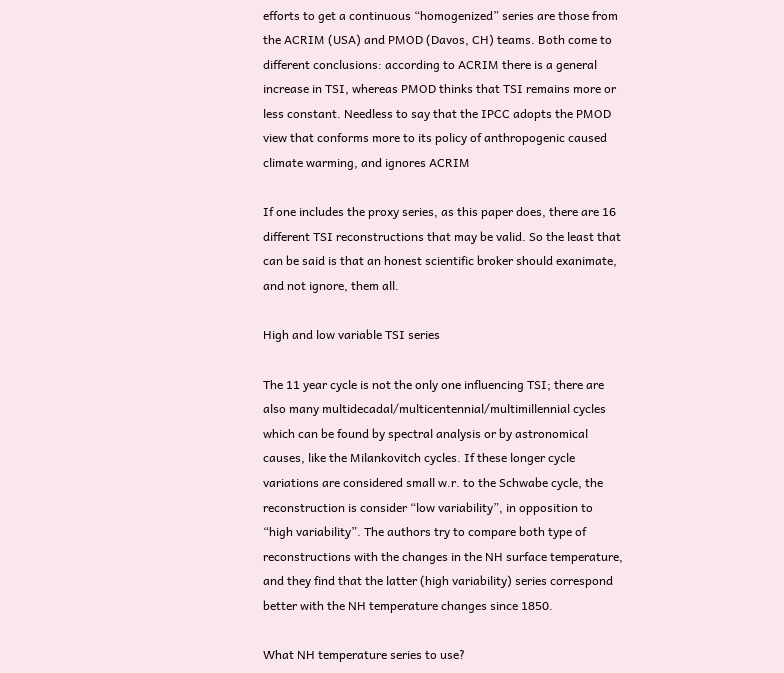efforts to get a continuous “homogenized” series are those from the ACRIM (USA) and PMOD (Davos, CH) teams. Both come to different conclusions: according to ACRIM there is a general increase in TSI, whereas PMOD thinks that TSI remains more or less constant. Needless to say that the IPCC adopts the PMOD view that conforms more to its policy of anthropogenic caused climate warming, and ignores ACRIM

If one includes the proxy series, as this paper does, there are 16 different TSI reconstructions that may be valid. So the least that can be said is that an honest scientific broker should exanimate, and not ignore, them all.

High and low variable TSI series

The 11 year cycle is not the only one influencing TSI; there are also many multidecadal/multicentennial/multimillennial cycles which can be found by spectral analysis or by astronomical causes, like the Milankovitch cycles. If these longer cycle variations are considered small w.r. to the Schwabe cycle, the reconstruction is consider “low variability”, in opposition to “high variability”. The authors try to compare both type of reconstructions with the changes in the NH surface temperature, and they find that the latter (high variability) series correspond better with the NH temperature changes since 1850.

What NH temperature series to use?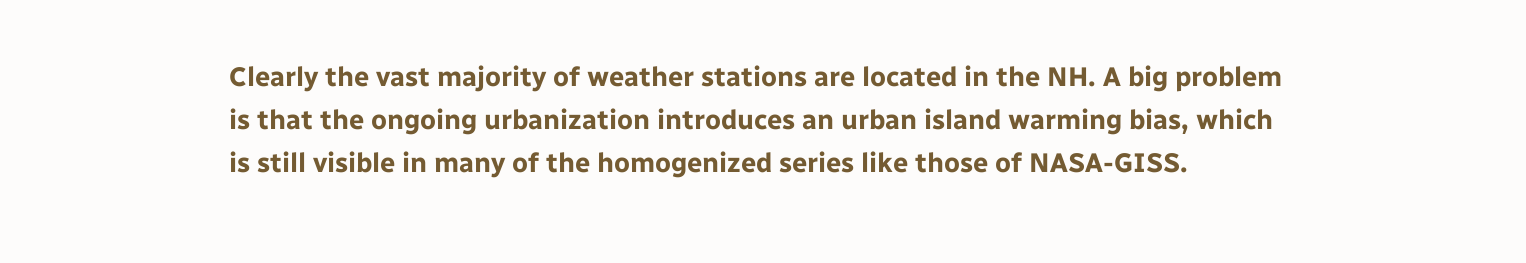Clearly the vast majority of weather stations are located in the NH. A big problem is that the ongoing urbanization introduces an urban island warming bias, which is still visible in many of the homogenized series like those of NASA-GISS.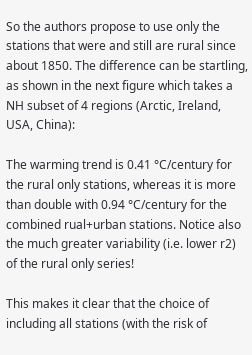So the authors propose to use only the stations that were and still are rural since about 1850. The difference can be startling, as shown in the next figure which takes a NH subset of 4 regions (Arctic, Ireland, USA, China):

The warming trend is 0.41 °C/century for the rural only stations, whereas it is more than double with 0.94 °C/century for the combined rual+urban stations. Notice also the much greater variability (i.e. lower r2) of the rural only series!

This makes it clear that the choice of including all stations (with the risk of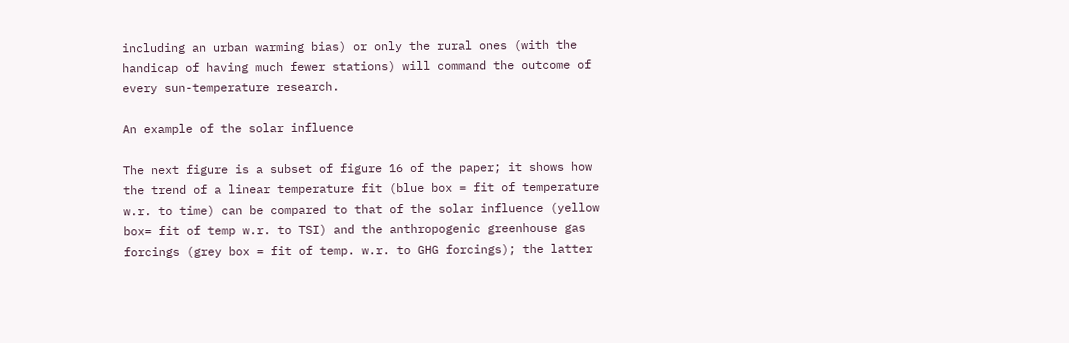including an urban warming bias) or only the rural ones (with the handicap of having much fewer stations) will command the outcome of every sun-temperature research.

An example of the solar influence

The next figure is a subset of figure 16 of the paper; it shows how the trend of a linear temperature fit (blue box = fit of temperature w.r. to time) can be compared to that of the solar influence (yellow box= fit of temp w.r. to TSI) and the anthropogenic greenhouse gas forcings (grey box = fit of temp. w.r. to GHG forcings); the latter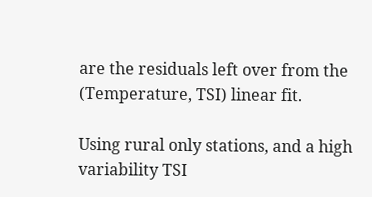are the residuals left over from the (Temperature, TSI) linear fit.

Using rural only stations, and a high variability TSI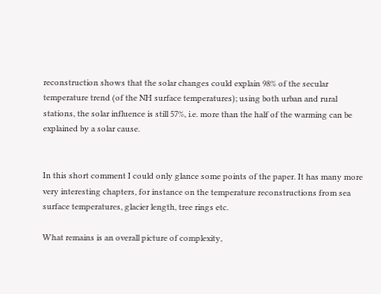reconstruction shows that the solar changes could explain 98% of the secular temperature trend (of the NH surface temperatures); using both urban and rural stations, the solar influence is still 57%, i.e. more than the half of the warming can be explained by a solar cause.


In this short comment I could only glance some points of the paper. It has many more very interesting chapters, for instance on the temperature reconstructions from sea surface temperatures, glacier length, tree rings etc.

What remains is an overall picture of complexity,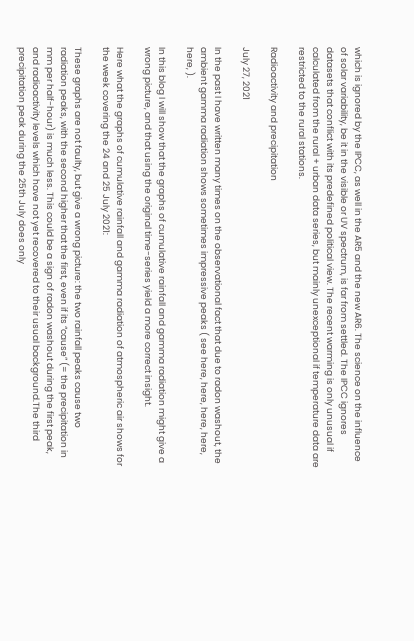which is ignored by the IPCC, as well in the AR5 and the new AR6. The science on the influence of solar variability, be it in the visible or UV spectrum, is far from settled. The IPCC ignores datasets that conflict with its predefined political view. The recent warming is only unusual if calculated from the rural + urban data series, but mainly unexceptional if temperature data are restricted to the rural stations.

Radioactivity and precipitation

July 27, 2021

In the past I have written many times on the observational fact that due to radon washout, the ambient gamma radiation shows sometimes impressive peaks ( see here, here, here, here, here, ).

In this blog I will show that the graphs of cumulative rainfall and gamma radiation might give a wrong picture, and that using the original time-series yield a more correct insight.

Here what the graphs of cumulative rainfall and gamma radiation of atmospheric air shows for the week covering the 24 and 25 July 2021:

These graphs are not faulty, but give a wrong picture: the two rainfall peaks cause two radiation peaks, with the second higher that the first, even if its “cause” (= the precipitation in mm per half-hour) is much less. This could be a sign of radon washout during the first peak, and radioactivity levels which have not yet recovered to their usual background.The third precipitation peak during the 25th July does only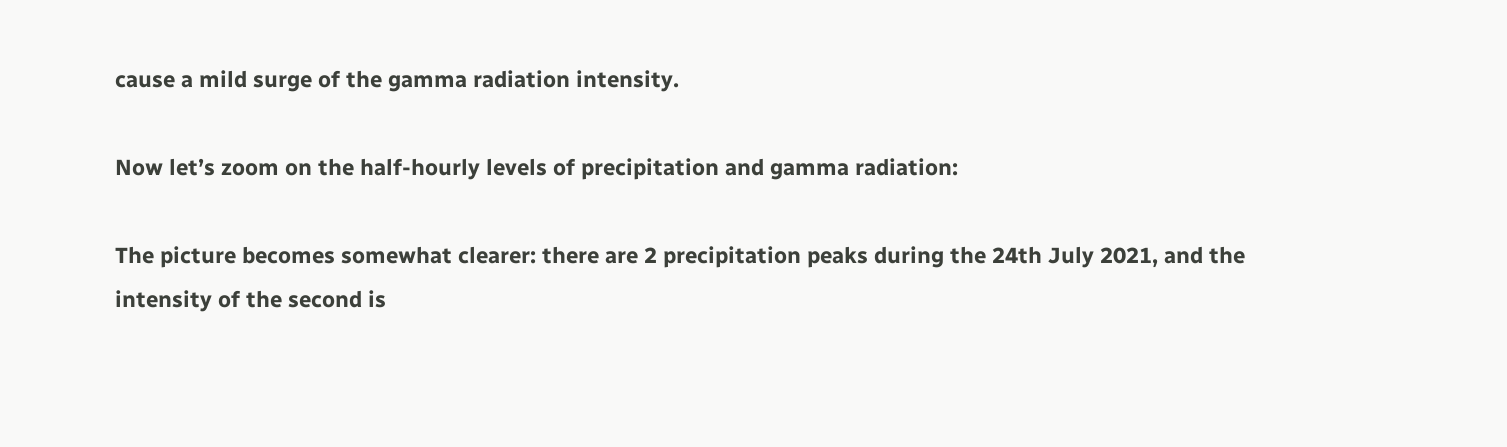cause a mild surge of the gamma radiation intensity.

Now let’s zoom on the half-hourly levels of precipitation and gamma radiation:

The picture becomes somewhat clearer: there are 2 precipitation peaks during the 24th July 2021, and the intensity of the second is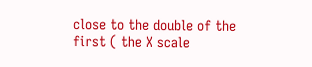close to the double of the first ( the X scale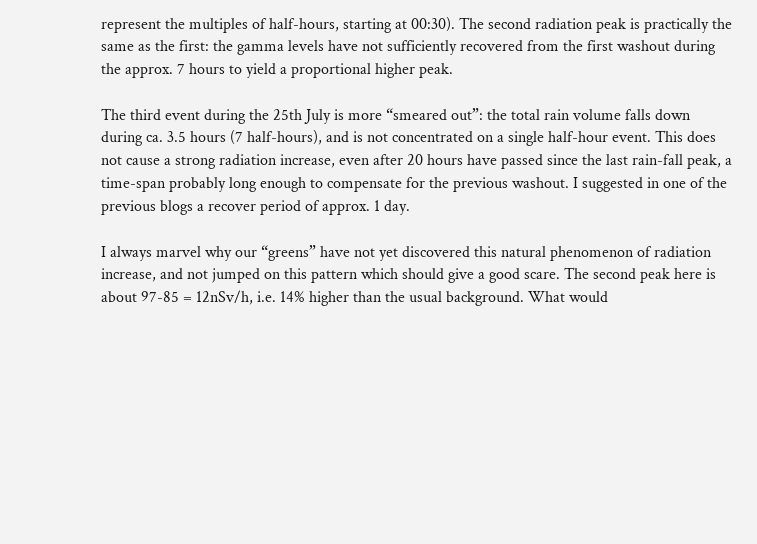represent the multiples of half-hours, starting at 00:30). The second radiation peak is practically the same as the first: the gamma levels have not sufficiently recovered from the first washout during the approx. 7 hours to yield a proportional higher peak.

The third event during the 25th July is more “smeared out”: the total rain volume falls down during ca. 3.5 hours (7 half-hours), and is not concentrated on a single half-hour event. This does not cause a strong radiation increase, even after 20 hours have passed since the last rain-fall peak, a time-span probably long enough to compensate for the previous washout. I suggested in one of the previous blogs a recover period of approx. 1 day.

I always marvel why our “greens” have not yet discovered this natural phenomenon of radiation increase, and not jumped on this pattern which should give a good scare. The second peak here is about 97-85 = 12nSv/h, i.e. 14% higher than the usual background. What would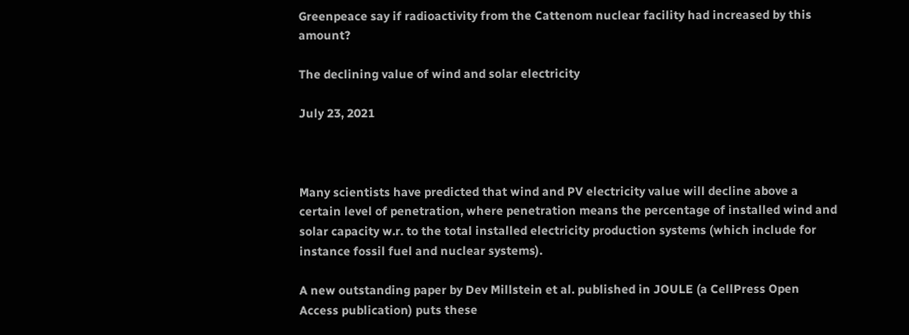Greenpeace say if radioactivity from the Cattenom nuclear facility had increased by this amount?

The declining value of wind and solar electricity

July 23, 2021



Many scientists have predicted that wind and PV electricity value will decline above a certain level of penetration, where penetration means the percentage of installed wind and solar capacity w.r. to the total installed electricity production systems (which include for instance fossil fuel and nuclear systems).

A new outstanding paper by Dev Millstein et al. published in JOULE (a CellPress Open Access publication) puts these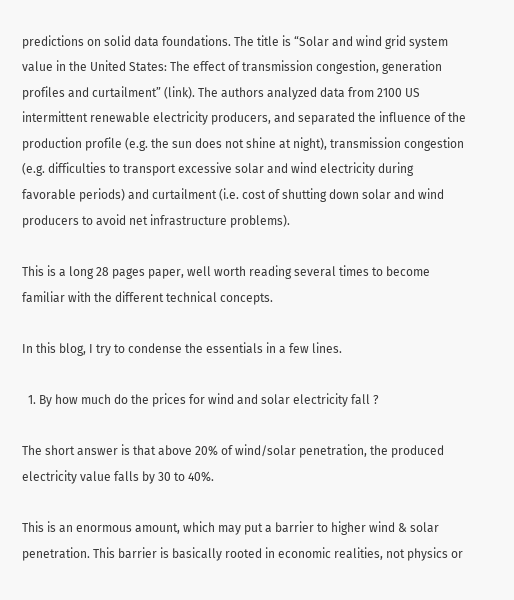predictions on solid data foundations. The title is “Solar and wind grid system value in the United States: The effect of transmission congestion, generation profiles and curtailment” (link). The authors analyzed data from 2100 US intermittent renewable electricity producers, and separated the influence of the production profile (e.g. the sun does not shine at night), transmission congestion (e.g. difficulties to transport excessive solar and wind electricity during favorable periods) and curtailment (i.e. cost of shutting down solar and wind producers to avoid net infrastructure problems).

This is a long 28 pages paper, well worth reading several times to become familiar with the different technical concepts.

In this blog, I try to condense the essentials in a few lines.

  1. By how much do the prices for wind and solar electricity fall ?

The short answer is that above 20% of wind/solar penetration, the produced electricity value falls by 30 to 40%.

This is an enormous amount, which may put a barrier to higher wind & solar penetration. This barrier is basically rooted in economic realities, not physics or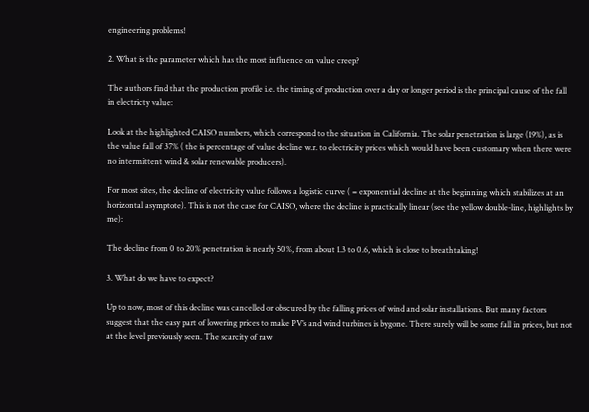engineering problems!

2. What is the parameter which has the most influence on value creep?

The authors find that the production profile i.e. the timing of production over a day or longer period is the principal cause of the fall in electricty value:

Look at the highlighted CAISO numbers, which correspond to the situation in California. The solar penetration is large (19%), as is the value fall of 37% ( the is percentage of value decline w.r. to electricity prices which would have been customary when there were no intermittent wind & solar renewable producers).

For most sites, the decline of electricity value follows a logistic curve ( = exponential decline at the beginning which stabilizes at an horizontal asymptote). This is not the case for CAISO, where the decline is practically linear (see the yellow double-line, highlights by me):

The decline from 0 to 20% penetration is nearly 50%, from about 1.3 to 0.6, which is close to breathtaking!

3. What do we have to expect?

Up to now, most of this decline was cancelled or obscured by the falling prices of wind and solar installations. But many factors suggest that the easy part of lowering prices to make PV’s and wind turbines is bygone. There surely will be some fall in prices, but not at the level previously seen. The scarcity of raw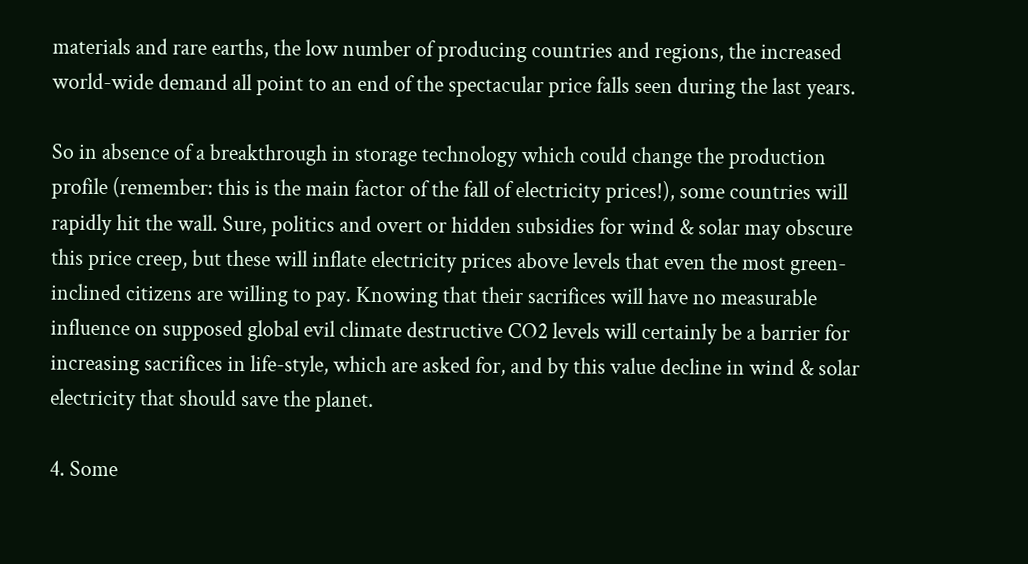materials and rare earths, the low number of producing countries and regions, the increased world-wide demand all point to an end of the spectacular price falls seen during the last years.

So in absence of a breakthrough in storage technology which could change the production profile (remember: this is the main factor of the fall of electricity prices!), some countries will rapidly hit the wall. Sure, politics and overt or hidden subsidies for wind & solar may obscure this price creep, but these will inflate electricity prices above levels that even the most green-inclined citizens are willing to pay. Knowing that their sacrifices will have no measurable influence on supposed global evil climate destructive CO2 levels will certainly be a barrier for increasing sacrifices in life-style, which are asked for, and by this value decline in wind & solar electricity that should save the planet.

4. Some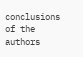conclusions of the authors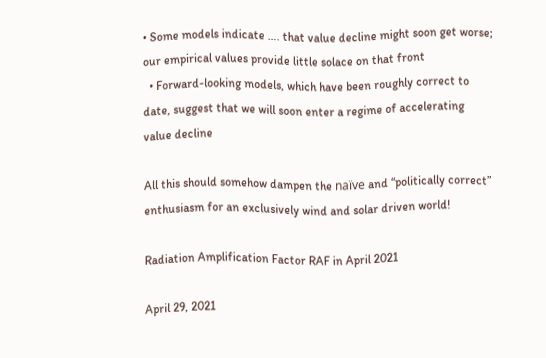• Some models indicate …. that value decline might soon get worse; our empirical values provide little solace on that front
  • Forward-looking models, which have been roughly correct to date, suggest that we will soon enter a regime of accelerating value decline

All this should somehow dampen the naïve and “politically correct” enthusiasm for an exclusively wind and solar driven world!

Radiation Amplification Factor RAF in April 2021

April 29, 2021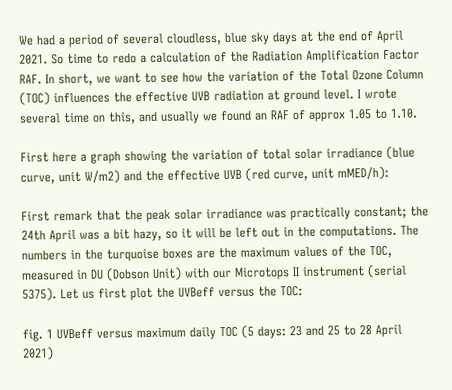We had a period of several cloudless, blue sky days at the end of April 2021. So time to redo a calculation of the Radiation Amplification Factor RAF. In short, we want to see how the variation of the Total Ozone Column (TOC) influences the effective UVB radiation at ground level. I wrote several time on this, and usually we found an RAF of approx 1.05 to 1.10.

First here a graph showing the variation of total solar irradiance (blue curve, unit W/m2) and the effective UVB (red curve, unit mMED/h):

First remark that the peak solar irradiance was practically constant; the 24th April was a bit hazy, so it will be left out in the computations. The numbers in the turquoise boxes are the maximum values of the TOC, measured in DU (Dobson Unit) with our Microtops II instrument (serial 5375). Let us first plot the UVBeff versus the TOC:

fig. 1 UVBeff versus maximum daily TOC (5 days: 23 and 25 to 28 April 2021)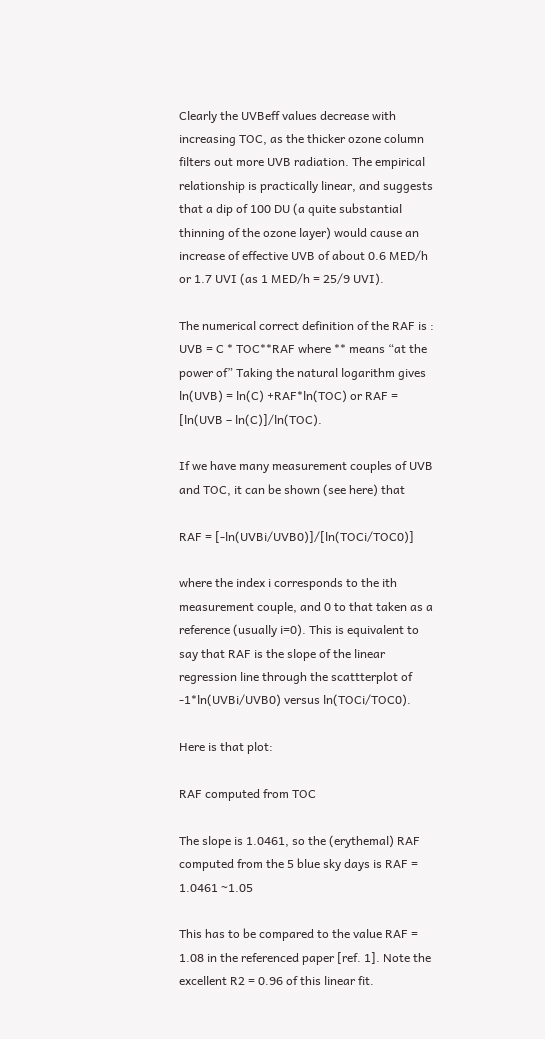Clearly the UVBeff values decrease with increasing TOC, as the thicker ozone column filters out more UVB radiation. The empirical relationship is practically linear, and suggests that a dip of 100 DU (a quite substantial thinning of the ozone layer) would cause an increase of effective UVB of about 0.6 MED/h or 1.7 UVI (as 1 MED/h = 25/9 UVI).

The numerical correct definition of the RAF is : UVB = C * TOC**RAF where ** means “at the power of” Taking the natural logarithm gives ln(UVB) = ln(C) +RAF*ln(TOC) or RAF = [ln(UVB – ln(C)]/ln(TOC).

If we have many measurement couples of UVB and TOC, it can be shown (see here) that

RAF = [-ln(UVBi/UVB0)]/[ln(TOCi/TOC0)]

where the index i corresponds to the ith measurement couple, and 0 to that taken as a reference (usually i=0). This is equivalent to say that RAF is the slope of the linear regression line through the scattterplot of -1*ln(UVBi/UVB0) versus ln(TOCi/TOC0).

Here is that plot:

RAF computed from TOC

The slope is 1.0461, so the (erythemal) RAF computed from the 5 blue sky days is RAF = 1.0461 ~1.05

This has to be compared to the value RAF = 1.08 in the referenced paper [ref. 1]. Note the excellent R2 = 0.96 of this linear fit.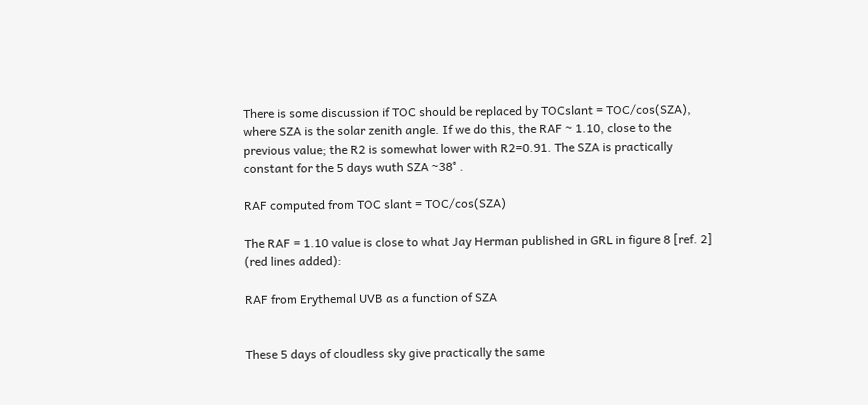There is some discussion if TOC should be replaced by TOCslant = TOC/cos(SZA), where SZA is the solar zenith angle. If we do this, the RAF ~ 1.10, close to the previous value; the R2 is somewhat lower with R2=0.91. The SZA is practically constant for the 5 days wuth SZA ~38° .

RAF computed from TOC slant = TOC/cos(SZA)

The RAF = 1.10 value is close to what Jay Herman published in GRL in figure 8 [ref. 2] (red lines added):

RAF from Erythemal UVB as a function of SZA


These 5 days of cloudless sky give practically the same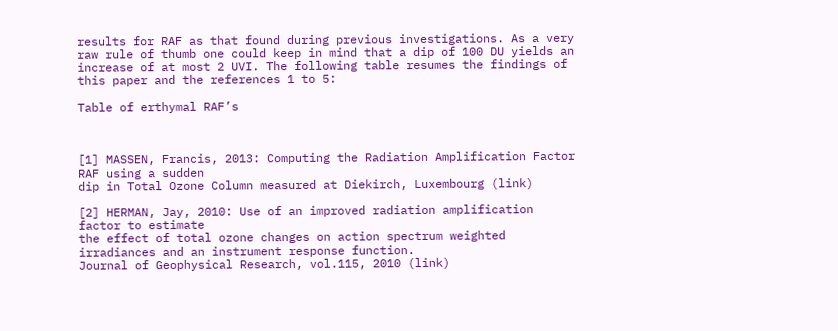results for RAF as that found during previous investigations. As a very raw rule of thumb one could keep in mind that a dip of 100 DU yields an increase of at most 2 UVI. The following table resumes the findings of this paper and the references 1 to 5:

Table of erthymal RAF’s



[1] MASSEN, Francis, 2013: Computing the Radiation Amplification Factor RAF using a sudden
dip in Total Ozone Column measured at Diekirch, Luxembourg (link)

[2] HERMAN, Jay, 2010: Use of an improved radiation amplification factor to estimate
the effect of total ozone changes on action spectrum weighted irradiances and an instrument response function.
Journal of Geophysical Research, vol.115, 2010 (link)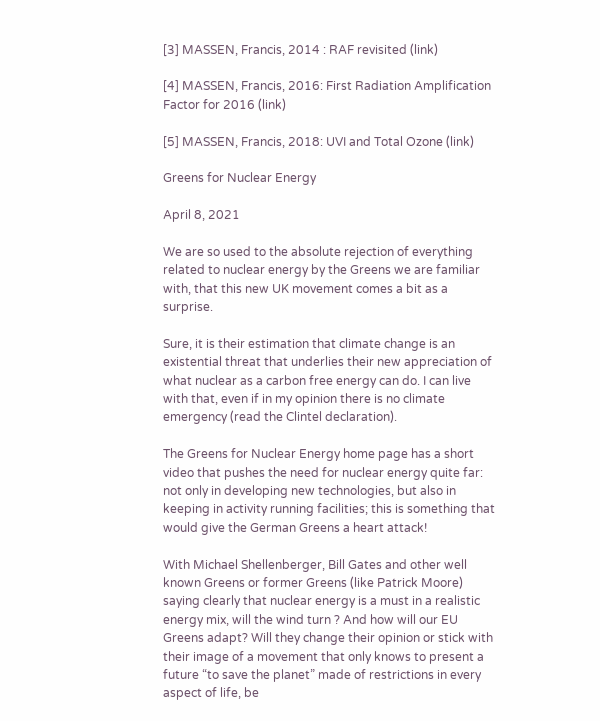[3] MASSEN, Francis, 2014 : RAF revisited (link)

[4] MASSEN, Francis, 2016: First Radiation Amplification Factor for 2016 (link)

[5] MASSEN, Francis, 2018: UVI and Total Ozone (link)

Greens for Nuclear Energy

April 8, 2021

We are so used to the absolute rejection of everything related to nuclear energy by the Greens we are familiar with, that this new UK movement comes a bit as a surprise.

Sure, it is their estimation that climate change is an existential threat that underlies their new appreciation of what nuclear as a carbon free energy can do. I can live with that, even if in my opinion there is no climate emergency (read the Clintel declaration).

The Greens for Nuclear Energy home page has a short video that pushes the need for nuclear energy quite far: not only in developing new technologies, but also in keeping in activity running facilities; this is something that would give the German Greens a heart attack!

With Michael Shellenberger, Bill Gates and other well known Greens or former Greens (like Patrick Moore) saying clearly that nuclear energy is a must in a realistic energy mix, will the wind turn ? And how will our EU Greens adapt? Will they change their opinion or stick with their image of a movement that only knows to present a future “to save the planet” made of restrictions in every aspect of life, be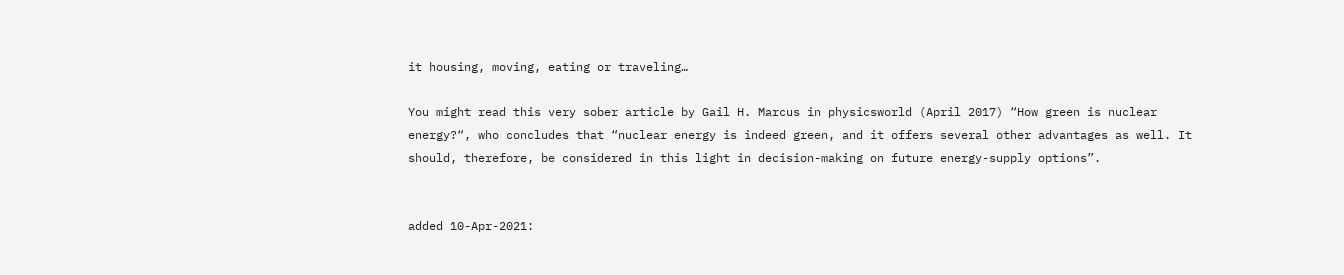it housing, moving, eating or traveling…

You might read this very sober article by Gail H. Marcus in physicsworld (April 2017) “How green is nuclear energy?“, who concludes that “nuclear energy is indeed green, and it offers several other advantages as well. It should, therefore, be considered in this light in decision-making on future energy-supply options”.


added 10-Apr-2021: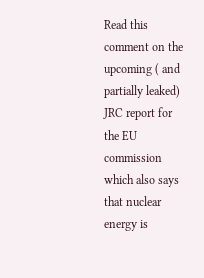Read this comment on the upcoming ( and partially leaked) JRC report for the EU commission which also says that nuclear energy is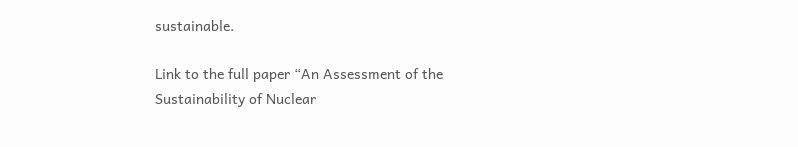sustainable.

Link to the full paper “An Assessment of the Sustainability of Nuclear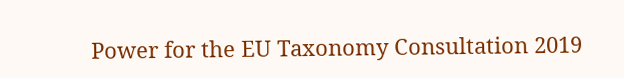Power for the EU Taxonomy Consultation 2019